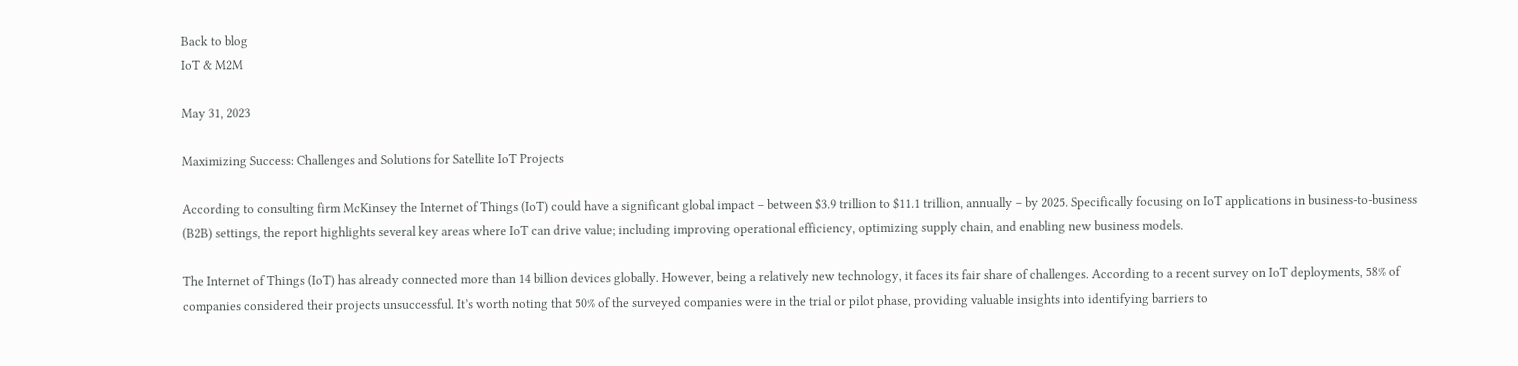Back to blog
IoT & M2M

May 31, 2023

Maximizing Success: Challenges and Solutions for Satellite IoT Projects

According to consulting firm McKinsey the Internet of Things (IoT) could have a significant global impact – between $3.9 trillion to $11.1 trillion, annually – by 2025. Specifically focusing on IoT applications in business-to-business (B2B) settings, the report highlights several key areas where IoT can drive value; including improving operational efficiency, optimizing supply chain, and enabling new business models.

The Internet of Things (IoT) has already connected more than 14 billion devices globally. However, being a relatively new technology, it faces its fair share of challenges. According to a recent survey on IoT deployments, 58% of companies considered their projects unsuccessful. It’s worth noting that 50% of the surveyed companies were in the trial or pilot phase, providing valuable insights into identifying barriers to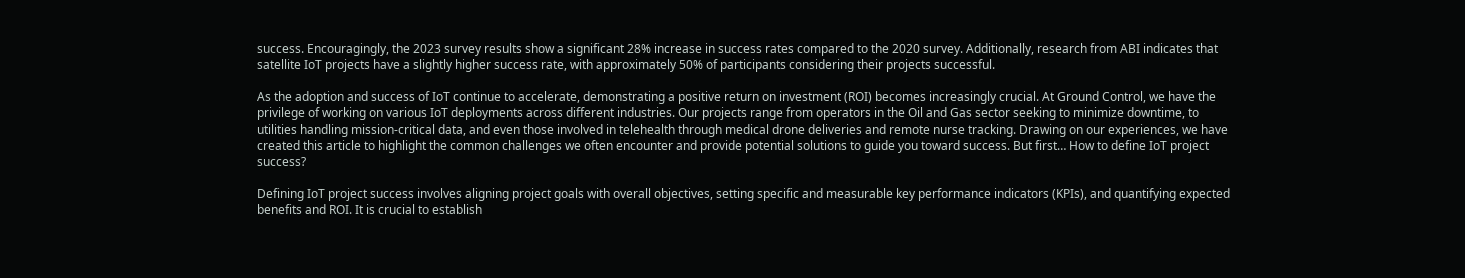success. Encouragingly, the 2023 survey results show a significant 28% increase in success rates compared to the 2020 survey. Additionally, research from ABI indicates that satellite IoT projects have a slightly higher success rate, with approximately 50% of participants considering their projects successful.

As the adoption and success of IoT continue to accelerate, demonstrating a positive return on investment (ROI) becomes increasingly crucial. At Ground Control, we have the privilege of working on various IoT deployments across different industries. Our projects range from operators in the Oil and Gas sector seeking to minimize downtime, to utilities handling mission-critical data, and even those involved in telehealth through medical drone deliveries and remote nurse tracking. Drawing on our experiences, we have created this article to highlight the common challenges we often encounter and provide potential solutions to guide you toward success. But first… How to define IoT project success?

Defining IoT project success involves aligning project goals with overall objectives, setting specific and measurable key performance indicators (KPIs), and quantifying expected benefits and ROI. It is crucial to establish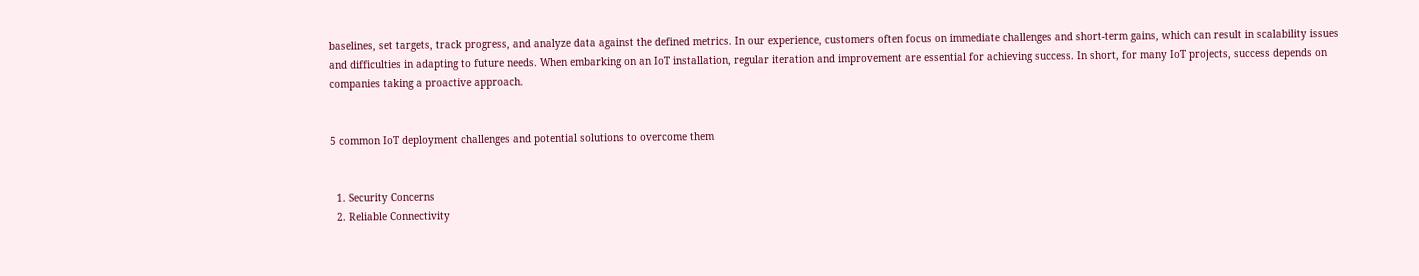baselines, set targets, track progress, and analyze data against the defined metrics. In our experience, customers often focus on immediate challenges and short-term gains, which can result in scalability issues and difficulties in adapting to future needs. When embarking on an IoT installation, regular iteration and improvement are essential for achieving success. In short, for many IoT projects, success depends on companies taking a proactive approach.


5 common IoT deployment challenges and potential solutions to overcome them


  1. Security Concerns
  2. Reliable Connectivity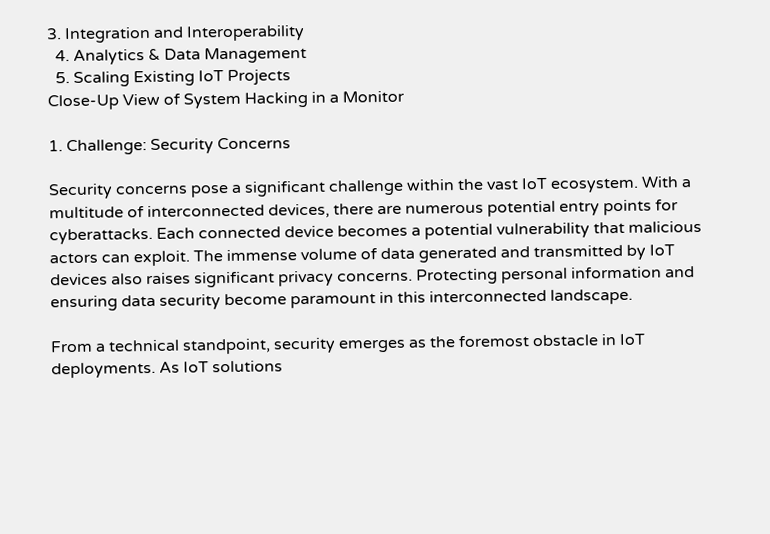3. Integration and Interoperability
  4. Analytics & Data Management
  5. Scaling Existing IoT Projects
Close-Up View of System Hacking in a Monitor

1. Challenge: Security Concerns

Security concerns pose a significant challenge within the vast IoT ecosystem. With a multitude of interconnected devices, there are numerous potential entry points for cyberattacks. Each connected device becomes a potential vulnerability that malicious actors can exploit. The immense volume of data generated and transmitted by IoT devices also raises significant privacy concerns. Protecting personal information and ensuring data security become paramount in this interconnected landscape.

From a technical standpoint, security emerges as the foremost obstacle in IoT deployments. As IoT solutions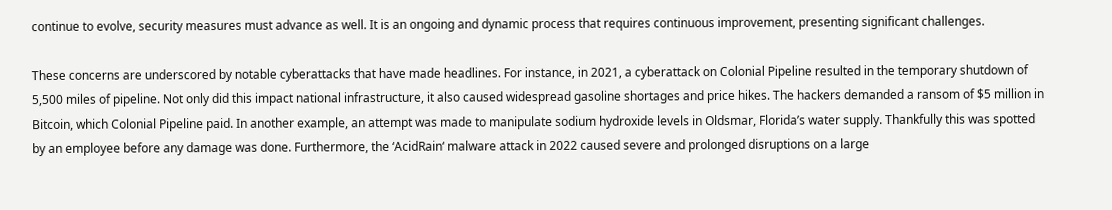continue to evolve, security measures must advance as well. It is an ongoing and dynamic process that requires continuous improvement, presenting significant challenges.

These concerns are underscored by notable cyberattacks that have made headlines. For instance, in 2021, a cyberattack on Colonial Pipeline resulted in the temporary shutdown of 5,500 miles of pipeline. Not only did this impact national infrastructure, it also caused widespread gasoline shortages and price hikes. The hackers demanded a ransom of $5 million in Bitcoin, which Colonial Pipeline paid. In another example, an attempt was made to manipulate sodium hydroxide levels in Oldsmar, Florida’s water supply. Thankfully this was spotted by an employee before any damage was done. Furthermore, the ‘AcidRain‘ malware attack in 2022 caused severe and prolonged disruptions on a large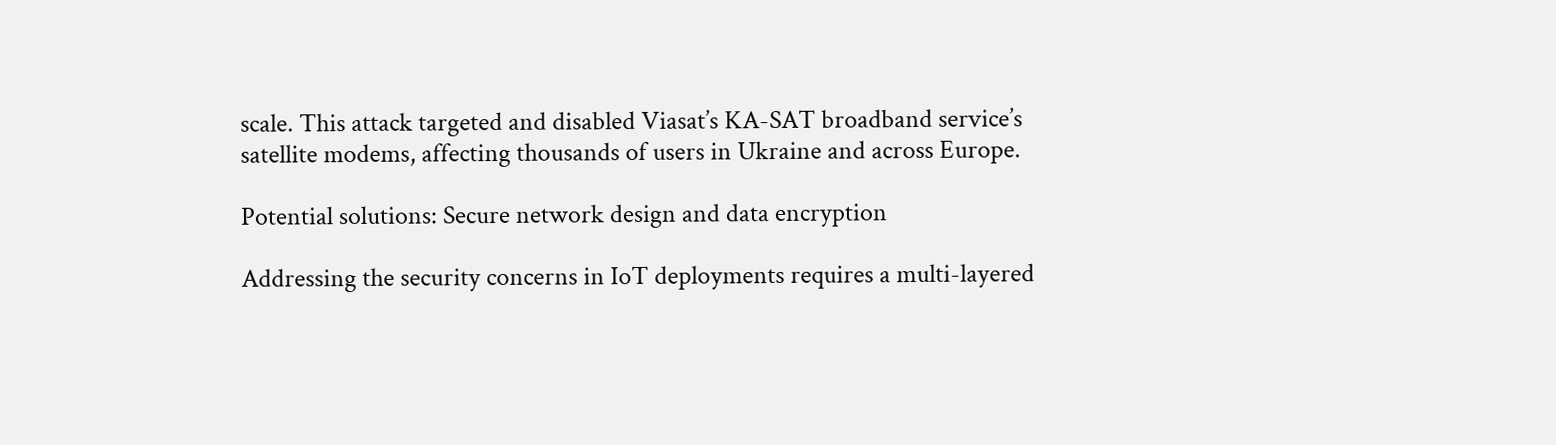scale. This attack targeted and disabled Viasat’s KA-SAT broadband service’s satellite modems, affecting thousands of users in Ukraine and across Europe.

Potential solutions: Secure network design and data encryption

Addressing the security concerns in IoT deployments requires a multi-layered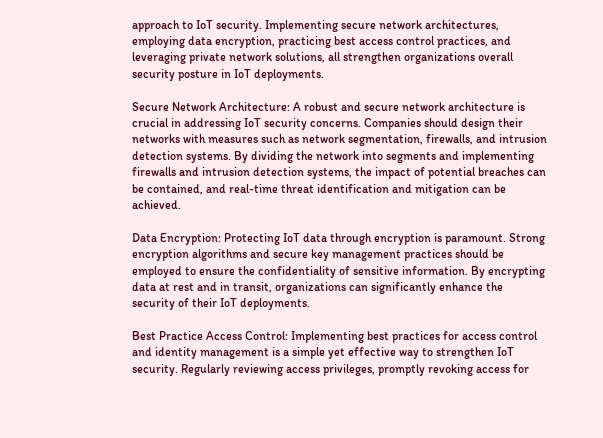approach to IoT security. Implementing secure network architectures, employing data encryption, practicing best access control practices, and leveraging private network solutions, all strengthen organizations overall security posture in IoT deployments.

Secure Network Architecture: A robust and secure network architecture is crucial in addressing IoT security concerns. Companies should design their networks with measures such as network segmentation, firewalls, and intrusion detection systems. By dividing the network into segments and implementing firewalls and intrusion detection systems, the impact of potential breaches can be contained, and real-time threat identification and mitigation can be achieved.

Data Encryption: Protecting IoT data through encryption is paramount. Strong encryption algorithms and secure key management practices should be employed to ensure the confidentiality of sensitive information. By encrypting data at rest and in transit, organizations can significantly enhance the security of their IoT deployments.

Best Practice Access Control: Implementing best practices for access control and identity management is a simple yet effective way to strengthen IoT security. Regularly reviewing access privileges, promptly revoking access for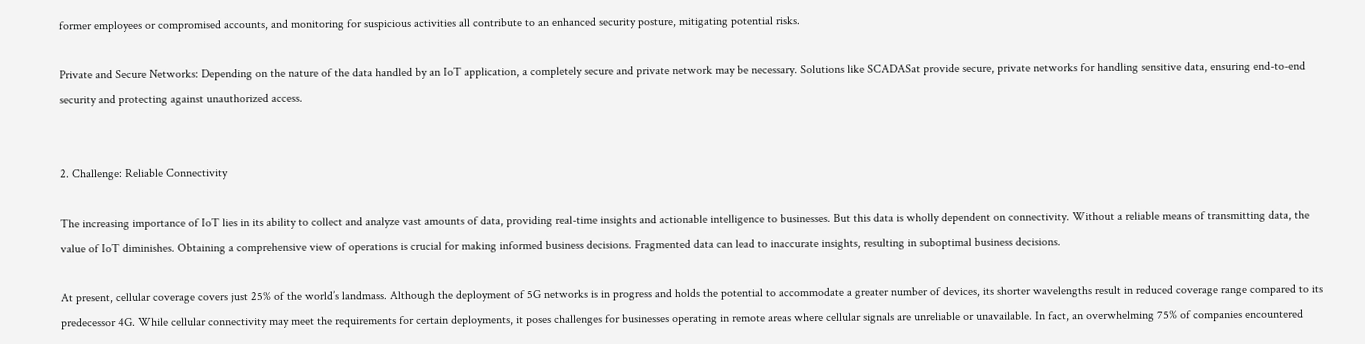former employees or compromised accounts, and monitoring for suspicious activities all contribute to an enhanced security posture, mitigating potential risks.

Private and Secure Networks: Depending on the nature of the data handled by an IoT application, a completely secure and private network may be necessary. Solutions like SCADASat provide secure, private networks for handling sensitive data, ensuring end-to-end security and protecting against unauthorized access.


2. Challenge: Reliable Connectivity

The increasing importance of IoT lies in its ability to collect and analyze vast amounts of data, providing real-time insights and actionable intelligence to businesses. But this data is wholly dependent on connectivity. Without a reliable means of transmitting data, the value of IoT diminishes. Obtaining a comprehensive view of operations is crucial for making informed business decisions. Fragmented data can lead to inaccurate insights, resulting in suboptimal business decisions.

At present, cellular coverage covers just 25% of the world’s landmass. Although the deployment of 5G networks is in progress and holds the potential to accommodate a greater number of devices, its shorter wavelengths result in reduced coverage range compared to its predecessor 4G. While cellular connectivity may meet the requirements for certain deployments, it poses challenges for businesses operating in remote areas where cellular signals are unreliable or unavailable. In fact, an overwhelming 75% of companies encountered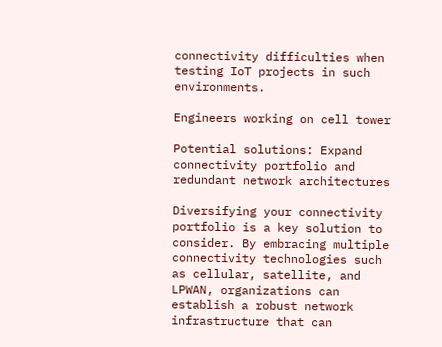connectivity difficulties when testing IoT projects in such environments.

Engineers working on cell tower

Potential solutions: Expand connectivity portfolio and redundant network architectures

Diversifying your connectivity portfolio is a key solution to consider. By embracing multiple connectivity technologies such as cellular, satellite, and LPWAN, organizations can establish a robust network infrastructure that can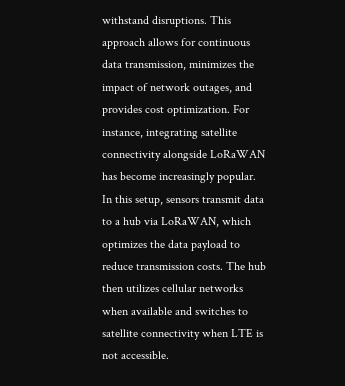withstand disruptions. This approach allows for continuous data transmission, minimizes the impact of network outages, and provides cost optimization. For instance, integrating satellite connectivity alongside LoRaWAN has become increasingly popular. In this setup, sensors transmit data to a hub via LoRaWAN, which optimizes the data payload to reduce transmission costs. The hub then utilizes cellular networks when available and switches to satellite connectivity when LTE is not accessible.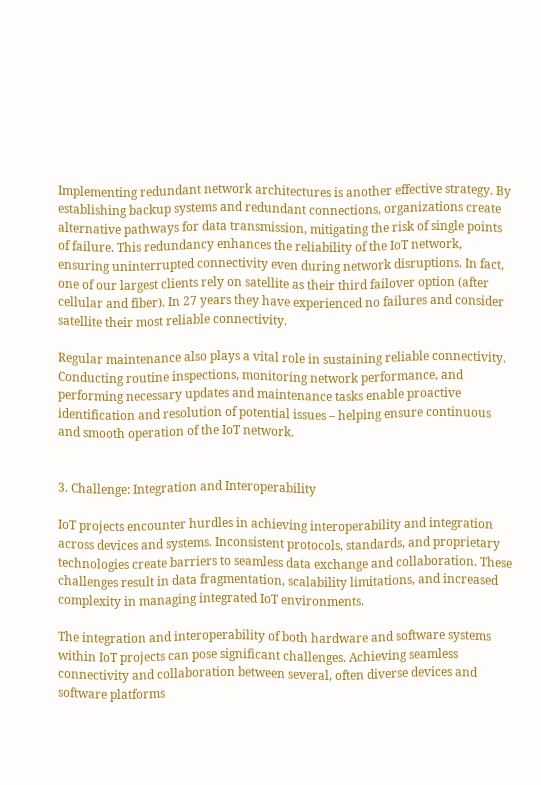Implementing redundant network architectures is another effective strategy. By establishing backup systems and redundant connections, organizations create alternative pathways for data transmission, mitigating the risk of single points of failure. This redundancy enhances the reliability of the IoT network, ensuring uninterrupted connectivity even during network disruptions. In fact, one of our largest clients rely on satellite as their third failover option (after cellular and fiber). In 27 years they have experienced no failures and consider satellite their most reliable connectivity.

Regular maintenance also plays a vital role in sustaining reliable connectivity. Conducting routine inspections, monitoring network performance, and performing necessary updates and maintenance tasks enable proactive identification and resolution of potential issues – helping ensure continuous and smooth operation of the IoT network.


3. Challenge: Integration and Interoperability

IoT projects encounter hurdles in achieving interoperability and integration across devices and systems. Inconsistent protocols, standards, and proprietary technologies create barriers to seamless data exchange and collaboration. These challenges result in data fragmentation, scalability limitations, and increased complexity in managing integrated IoT environments.

The integration and interoperability of both hardware and software systems within IoT projects can pose significant challenges. Achieving seamless connectivity and collaboration between several, often diverse devices and software platforms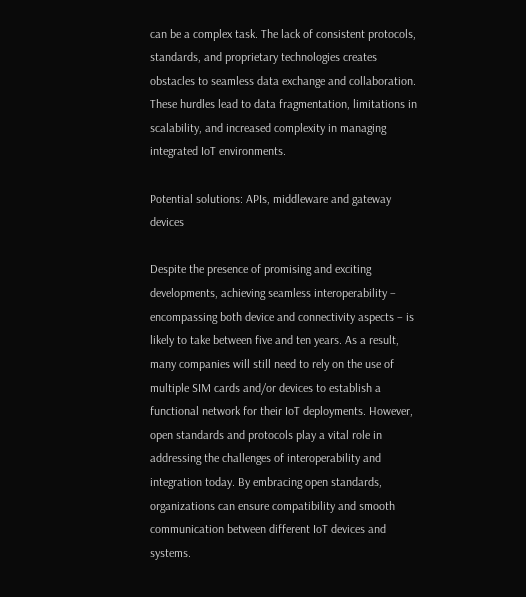can be a complex task. The lack of consistent protocols, standards, and proprietary technologies creates obstacles to seamless data exchange and collaboration. These hurdles lead to data fragmentation, limitations in scalability, and increased complexity in managing integrated IoT environments.

Potential solutions: APIs, middleware and gateway devices

Despite the presence of promising and exciting developments, achieving seamless interoperability – encompassing both device and connectivity aspects – is likely to take between five and ten years. As a result, many companies will still need to rely on the use of multiple SIM cards and/or devices to establish a functional network for their IoT deployments. However, open standards and protocols play a vital role in addressing the challenges of interoperability and integration today. By embracing open standards, organizations can ensure compatibility and smooth communication between different IoT devices and systems.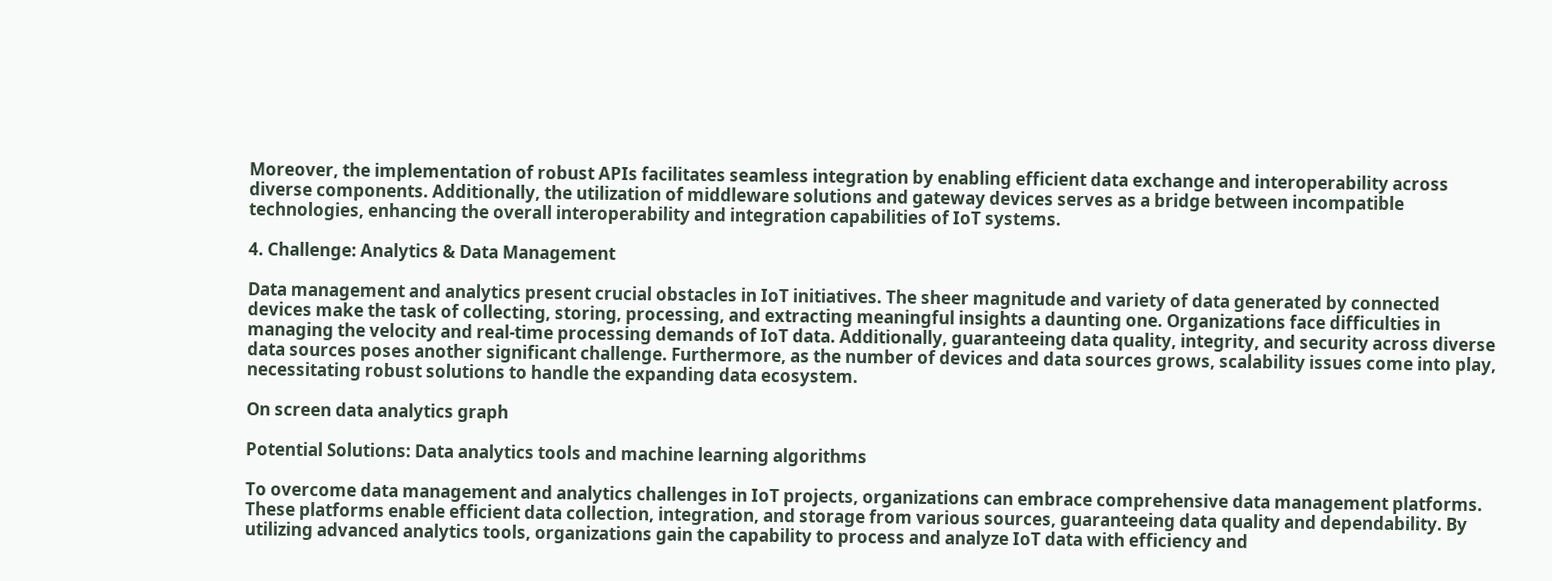Moreover, the implementation of robust APIs facilitates seamless integration by enabling efficient data exchange and interoperability across diverse components. Additionally, the utilization of middleware solutions and gateway devices serves as a bridge between incompatible technologies, enhancing the overall interoperability and integration capabilities of IoT systems.

4. Challenge: Analytics & Data Management

Data management and analytics present crucial obstacles in IoT initiatives. The sheer magnitude and variety of data generated by connected devices make the task of collecting, storing, processing, and extracting meaningful insights a daunting one. Organizations face difficulties in managing the velocity and real-time processing demands of IoT data. Additionally, guaranteeing data quality, integrity, and security across diverse data sources poses another significant challenge. Furthermore, as the number of devices and data sources grows, scalability issues come into play, necessitating robust solutions to handle the expanding data ecosystem.

On screen data analytics graph

Potential Solutions: Data analytics tools and machine learning algorithms

To overcome data management and analytics challenges in IoT projects, organizations can embrace comprehensive data management platforms. These platforms enable efficient data collection, integration, and storage from various sources, guaranteeing data quality and dependability. By utilizing advanced analytics tools, organizations gain the capability to process and analyze IoT data with efficiency and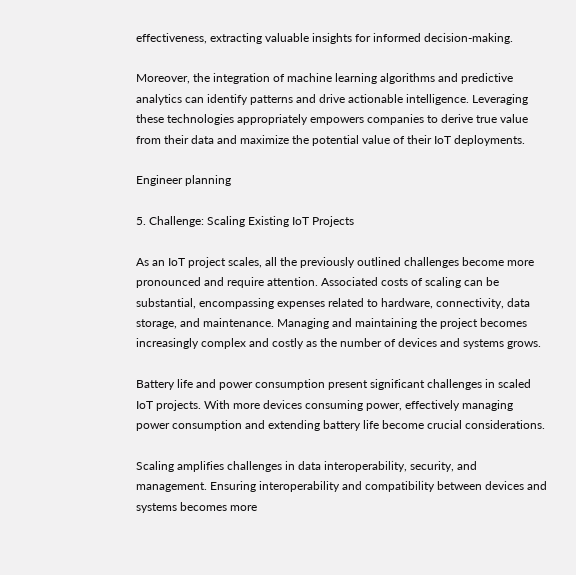effectiveness, extracting valuable insights for informed decision-making.

Moreover, the integration of machine learning algorithms and predictive analytics can identify patterns and drive actionable intelligence. Leveraging these technologies appropriately empowers companies to derive true value from their data and maximize the potential value of their IoT deployments.

Engineer planning

5. Challenge: Scaling Existing IoT Projects

As an IoT project scales, all the previously outlined challenges become more pronounced and require attention. Associated costs of scaling can be substantial, encompassing expenses related to hardware, connectivity, data storage, and maintenance. Managing and maintaining the project becomes increasingly complex and costly as the number of devices and systems grows.

Battery life and power consumption present significant challenges in scaled IoT projects. With more devices consuming power, effectively managing power consumption and extending battery life become crucial considerations.

Scaling amplifies challenges in data interoperability, security, and management. Ensuring interoperability and compatibility between devices and systems becomes more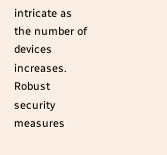intricate as the number of devices increases. Robust security measures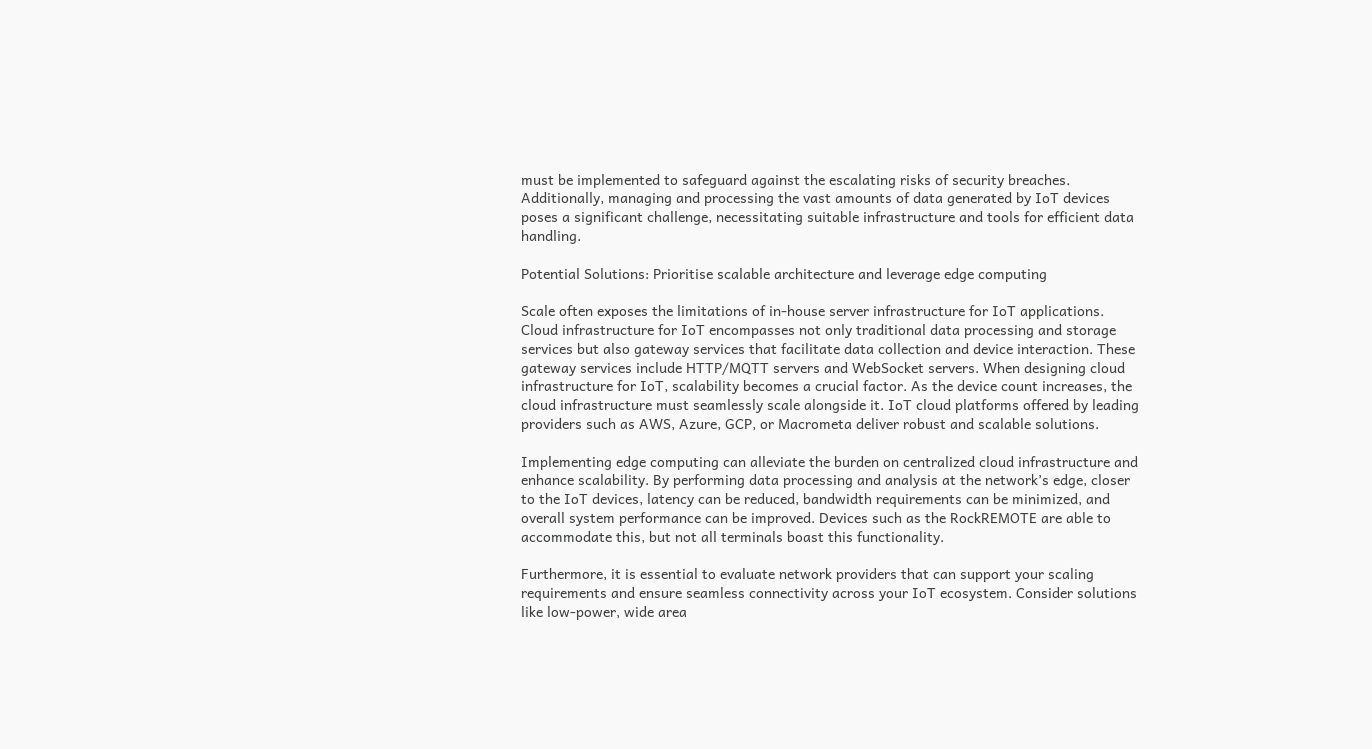must be implemented to safeguard against the escalating risks of security breaches. Additionally, managing and processing the vast amounts of data generated by IoT devices poses a significant challenge, necessitating suitable infrastructure and tools for efficient data handling.

Potential Solutions: Prioritise scalable architecture and leverage edge computing

Scale often exposes the limitations of in-house server infrastructure for IoT applications. Cloud infrastructure for IoT encompasses not only traditional data processing and storage services but also gateway services that facilitate data collection and device interaction. These gateway services include HTTP/MQTT servers and WebSocket servers. When designing cloud infrastructure for IoT, scalability becomes a crucial factor. As the device count increases, the cloud infrastructure must seamlessly scale alongside it. IoT cloud platforms offered by leading providers such as AWS, Azure, GCP, or Macrometa deliver robust and scalable solutions.

Implementing edge computing can alleviate the burden on centralized cloud infrastructure and enhance scalability. By performing data processing and analysis at the network’s edge, closer to the IoT devices, latency can be reduced, bandwidth requirements can be minimized, and overall system performance can be improved. Devices such as the RockREMOTE are able to accommodate this, but not all terminals boast this functionality.

Furthermore, it is essential to evaluate network providers that can support your scaling requirements and ensure seamless connectivity across your IoT ecosystem. Consider solutions like low-power, wide area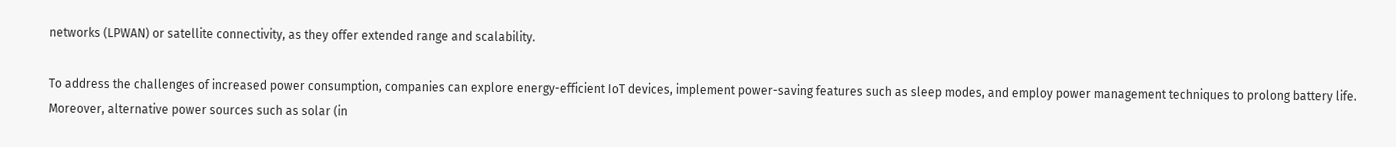networks (LPWAN) or satellite connectivity, as they offer extended range and scalability.

To address the challenges of increased power consumption, companies can explore energy-efficient IoT devices, implement power-saving features such as sleep modes, and employ power management techniques to prolong battery life. Moreover, alternative power sources such as solar (in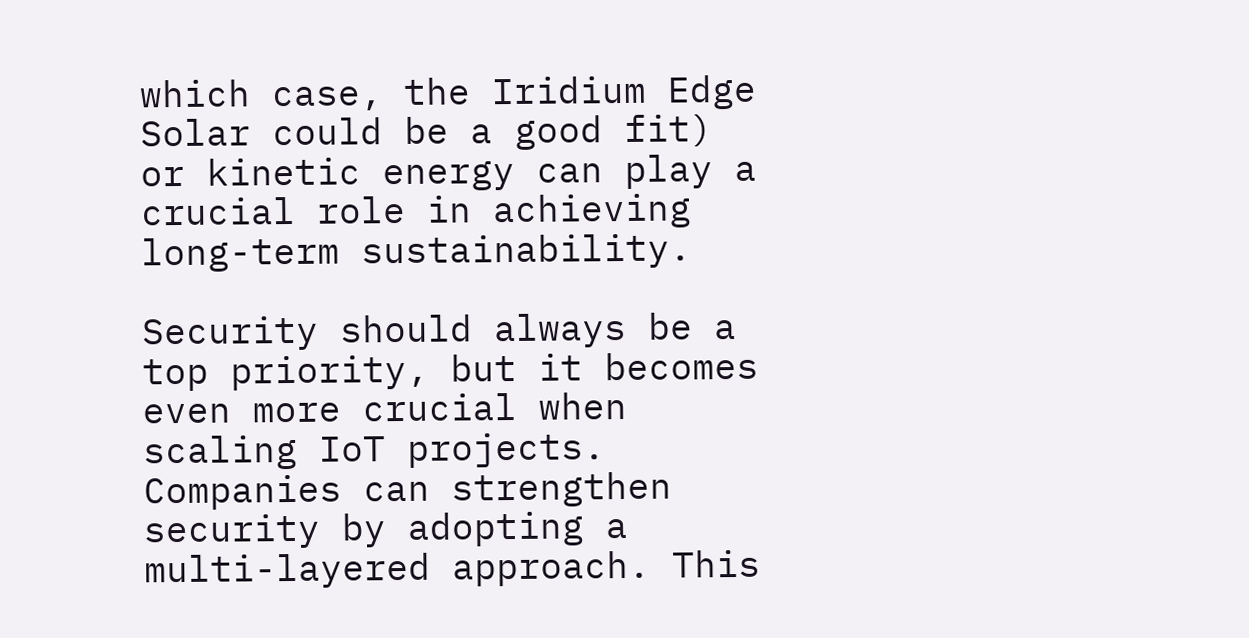which case, the Iridium Edge Solar could be a good fit) or kinetic energy can play a crucial role in achieving long-term sustainability.

Security should always be a top priority, but it becomes even more crucial when scaling IoT projects. Companies can strengthen security by adopting a multi-layered approach. This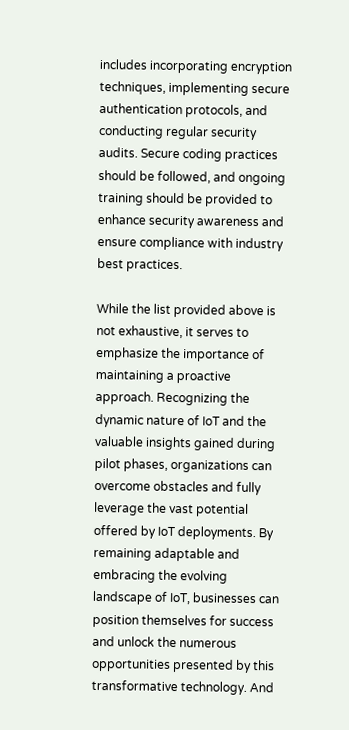includes incorporating encryption techniques, implementing secure authentication protocols, and conducting regular security audits. Secure coding practices should be followed, and ongoing training should be provided to enhance security awareness and ensure compliance with industry best practices.

While the list provided above is not exhaustive, it serves to emphasize the importance of maintaining a proactive approach. Recognizing the dynamic nature of IoT and the valuable insights gained during pilot phases, organizations can overcome obstacles and fully leverage the vast potential offered by IoT deployments. By remaining adaptable and embracing the evolving landscape of IoT, businesses can position themselves for success and unlock the numerous opportunities presented by this transformative technology. And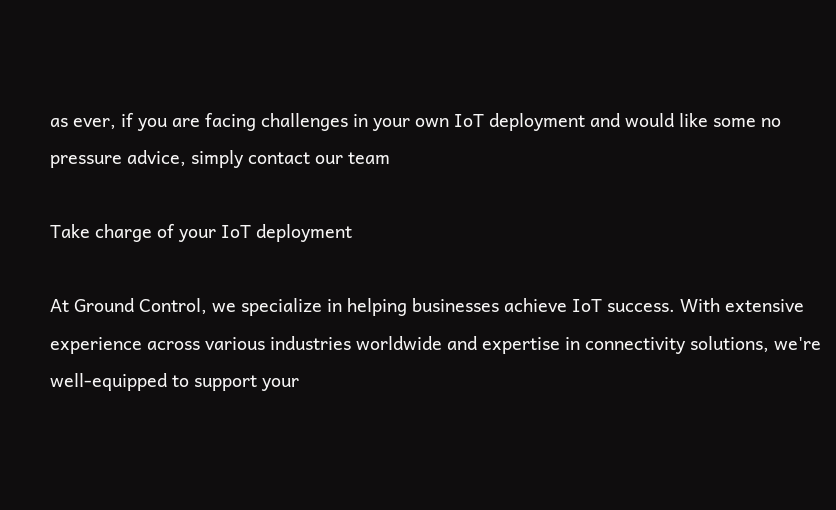as ever, if you are facing challenges in your own IoT deployment and would like some no pressure advice, simply contact our team

Take charge of your IoT deployment

At Ground Control, we specialize in helping businesses achieve IoT success. With extensive experience across various industries worldwide and expertise in connectivity solutions, we're well-equipped to support your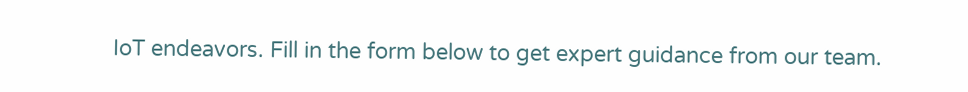IoT endeavors. Fill in the form below to get expert guidance from our team.